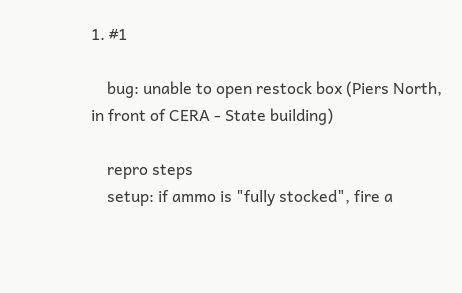1. #1

    bug: unable to open restock box (Piers North, in front of CERA - State building)

    repro steps
    setup: if ammo is "fully stocked", fire a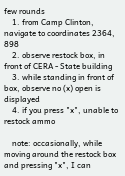few rounds
    1. from Camp Clinton, navigate to coordinates 2364, 898
    2. observe restock box, in front of CERA - State building
    3. while standing in front of box, observe no (x) open is displayed
    4. if you press "x", unable to restock ammo

    note: occasionally, while moving around the restock box and pressing "x", I can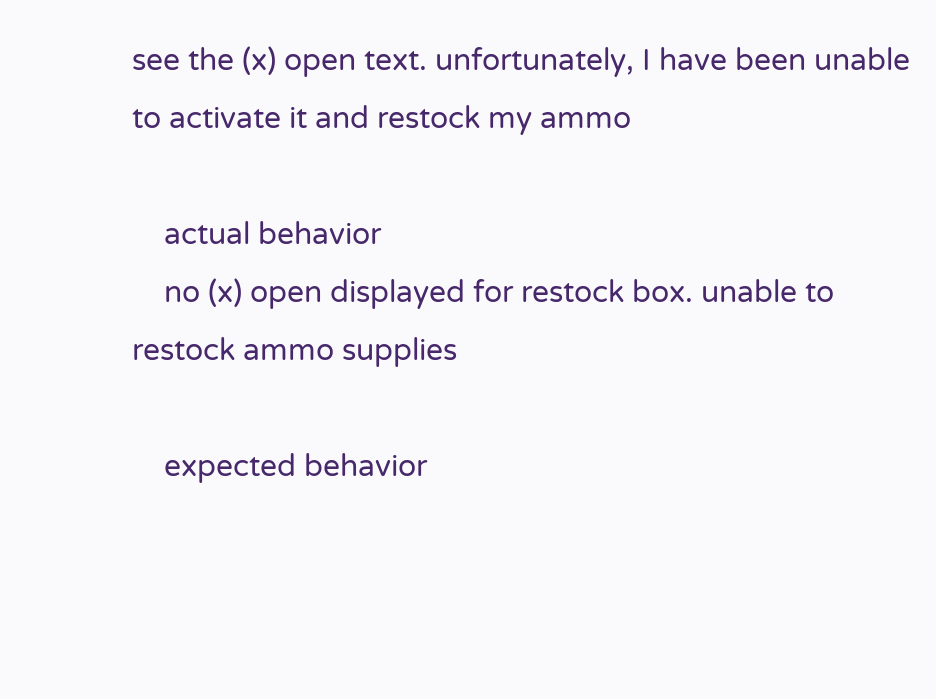see the (x) open text. unfortunately, I have been unable to activate it and restock my ammo

    actual behavior
    no (x) open displayed for restock box. unable to restock ammo supplies

    expected behavior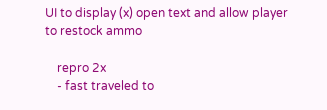UI to display (x) open text and allow player to restock ammo

    repro 2x
    - fast traveled to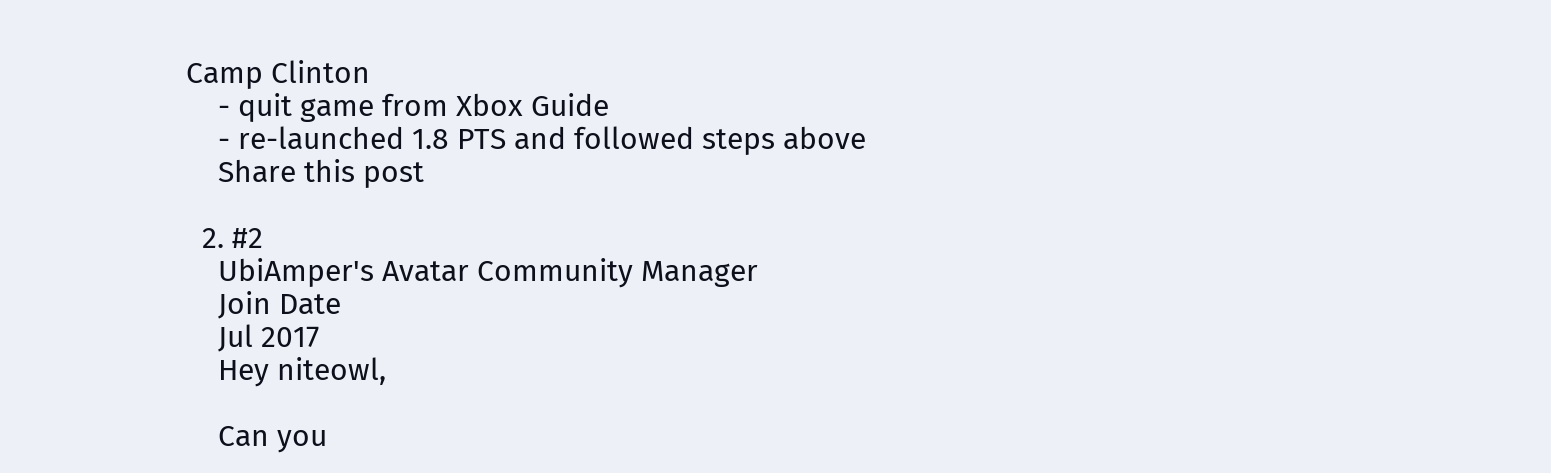Camp Clinton
    - quit game from Xbox Guide
    - re-launched 1.8 PTS and followed steps above
    Share this post

  2. #2
    UbiAmper's Avatar Community Manager
    Join Date
    Jul 2017
    Hey niteowl,

    Can you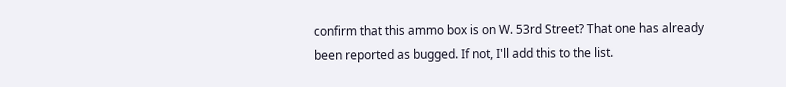confirm that this ammo box is on W. 53rd Street? That one has already been reported as bugged. If not, I'll add this to the list.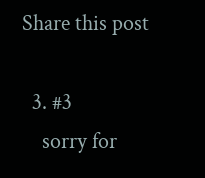Share this post

  3. #3
    sorry for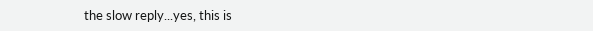the slow reply...yes, this is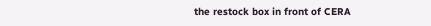the restock box in front of CERA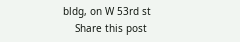bldg, on W 53rd st
    Share this post